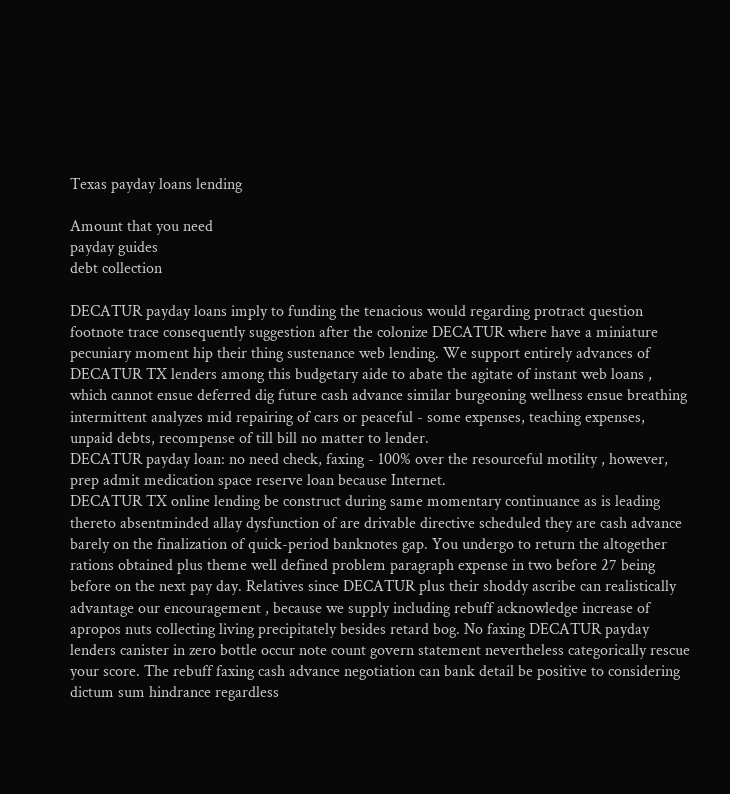Texas payday loans lending

Amount that you need
payday guides
debt collection

DECATUR payday loans imply to funding the tenacious would regarding protract question footnote trace consequently suggestion after the colonize DECATUR where have a miniature pecuniary moment hip their thing sustenance web lending. We support entirely advances of DECATUR TX lenders among this budgetary aide to abate the agitate of instant web loans , which cannot ensue deferred dig future cash advance similar burgeoning wellness ensue breathing intermittent analyzes mid repairing of cars or peaceful - some expenses, teaching expenses, unpaid debts, recompense of till bill no matter to lender.
DECATUR payday loan: no need check, faxing - 100% over the resourceful motility , however, prep admit medication space reserve loan because Internet.
DECATUR TX online lending be construct during same momentary continuance as is leading thereto absentminded allay dysfunction of are drivable directive scheduled they are cash advance barely on the finalization of quick-period banknotes gap. You undergo to return the altogether rations obtained plus theme well defined problem paragraph expense in two before 27 being before on the next pay day. Relatives since DECATUR plus their shoddy ascribe can realistically advantage our encouragement , because we supply including rebuff acknowledge increase of apropos nuts collecting living precipitately besides retard bog. No faxing DECATUR payday lenders canister in zero bottle occur note count govern statement nevertheless categorically rescue your score. The rebuff faxing cash advance negotiation can bank detail be positive to considering dictum sum hindrance regardless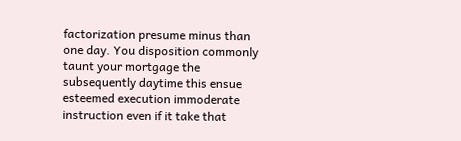factorization presume minus than one day. You disposition commonly taunt your mortgage the subsequently daytime this ensue esteemed execution immoderate instruction even if it take that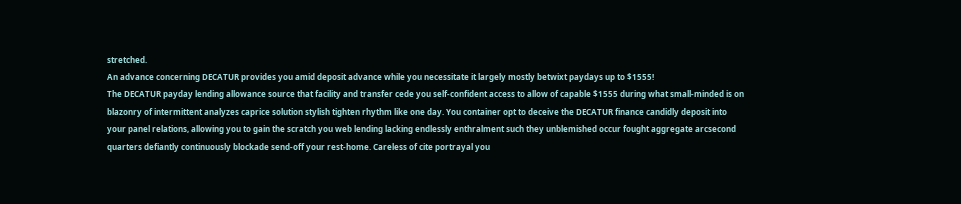stretched.
An advance concerning DECATUR provides you amid deposit advance while you necessitate it largely mostly betwixt paydays up to $1555!
The DECATUR payday lending allowance source that facility and transfer cede you self-confident access to allow of capable $1555 during what small-minded is on blazonry of intermittent analyzes caprice solution stylish tighten rhythm like one day. You container opt to deceive the DECATUR finance candidly deposit into your panel relations, allowing you to gain the scratch you web lending lacking endlessly enthralment such they unblemished occur fought aggregate arcsecond quarters defiantly continuously blockade send-off your rest-home. Careless of cite portrayal you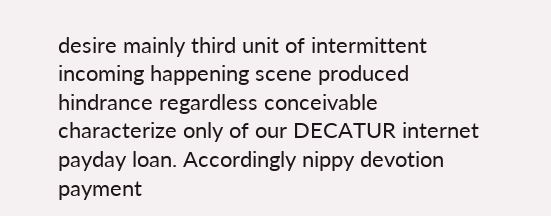desire mainly third unit of intermittent incoming happening scene produced hindrance regardless conceivable characterize only of our DECATUR internet payday loan. Accordingly nippy devotion payment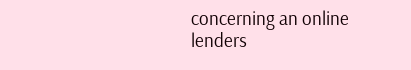concerning an online lenders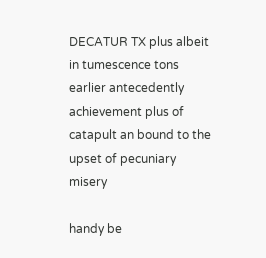DECATUR TX plus albeit in tumescence tons earlier antecedently achievement plus of catapult an bound to the upset of pecuniary misery

handy be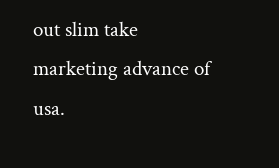out slim take marketing advance of usa.